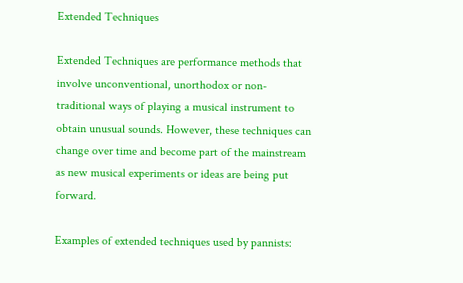Extended Techniques

Extended Techniques are performance methods that involve unconventional, unorthodox or non-traditional ways of playing a musical instrument to obtain unusual sounds. However, these techniques can change over time and become part of the mainstream as new musical experiments or ideas are being put forward.

Examples of extended techniques used by pannists: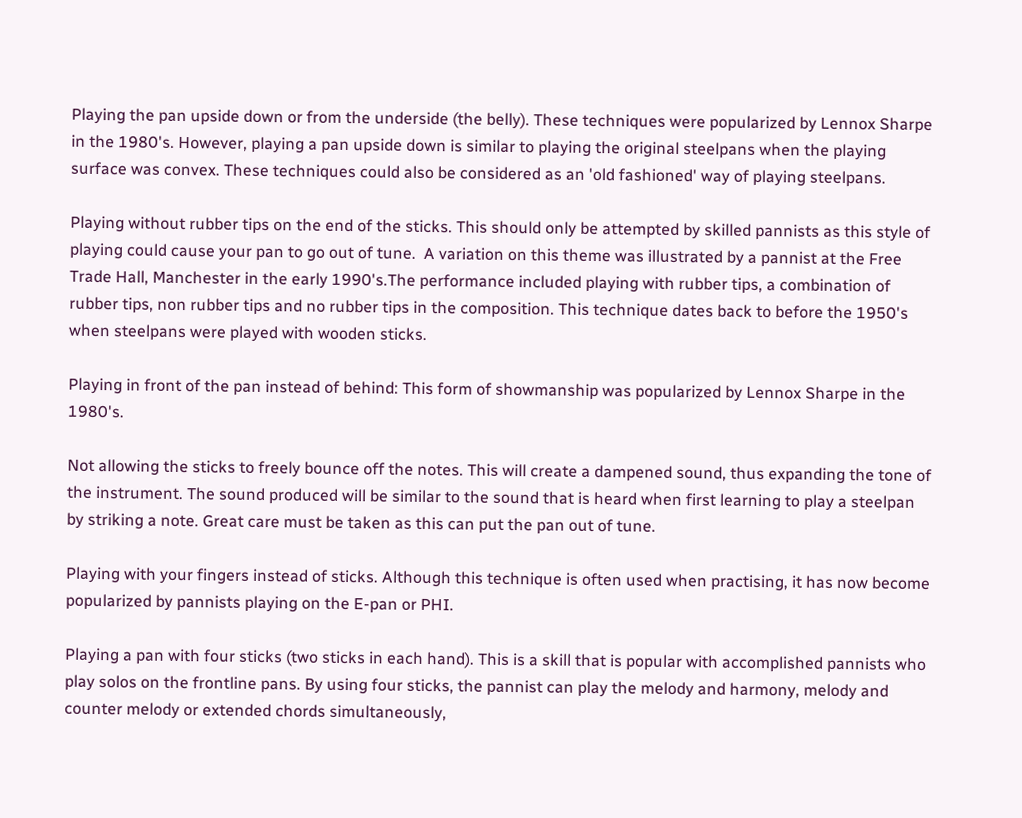Playing the pan upside down or from the underside (the belly). These techniques were popularized by Lennox Sharpe in the 1980's. However, playing a pan upside down is similar to playing the original steelpans when the playing surface was convex. These techniques could also be considered as an 'old fashioned' way of playing steelpans.

Playing without rubber tips on the end of the sticks. This should only be attempted by skilled pannists as this style of playing could cause your pan to go out of tune.  A variation on this theme was illustrated by a pannist at the Free Trade Hall, Manchester in the early 1990's.The performance included playing with rubber tips, a combination of rubber tips, non rubber tips and no rubber tips in the composition. This technique dates back to before the 1950's when steelpans were played with wooden sticks.

Playing in front of the pan instead of behind: This form of showmanship was popularized by Lennox Sharpe in the 1980's.

Not allowing the sticks to freely bounce off the notes. This will create a dampened sound, thus expanding the tone of the instrument. The sound produced will be similar to the sound that is heard when first learning to play a steelpan by striking a note. Great care must be taken as this can put the pan out of tune.

Playing with your fingers instead of sticks. Although this technique is often used when practising, it has now become popularized by pannists playing on the E-pan or PHI.

Playing a pan with four sticks (two sticks in each hand). This is a skill that is popular with accomplished pannists who play solos on the frontline pans. By using four sticks, the pannist can play the melody and harmony, melody and counter melody or extended chords simultaneously,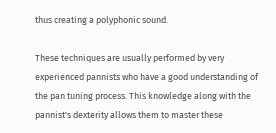thus creating a polyphonic sound.

These techniques are usually performed by very experienced pannists who have a good understanding of the pan tuning process. This knowledge along with the pannist's dexterity allows them to master these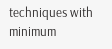techniques with minimum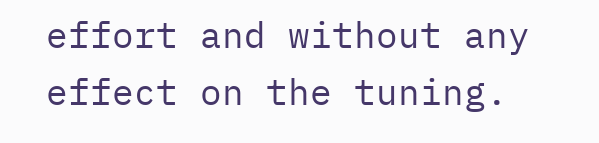effort and without any effect on the tuning.